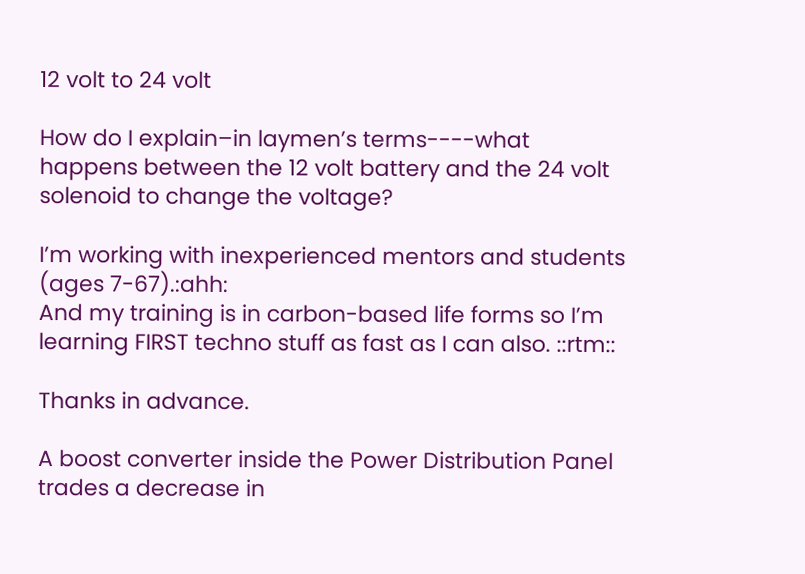12 volt to 24 volt

How do I explain–in laymen’s terms----what happens between the 12 volt battery and the 24 volt solenoid to change the voltage?

I’m working with inexperienced mentors and students (ages 7-67).:ahh:
And my training is in carbon-based life forms so I’m learning FIRST techno stuff as fast as I can also. ::rtm::

Thanks in advance.

A boost converter inside the Power Distribution Panel trades a decrease in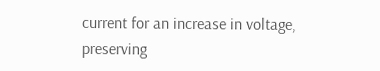current for an increase in voltage, preserving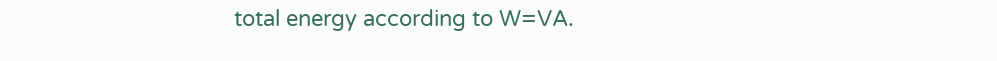total energy according to W=VA.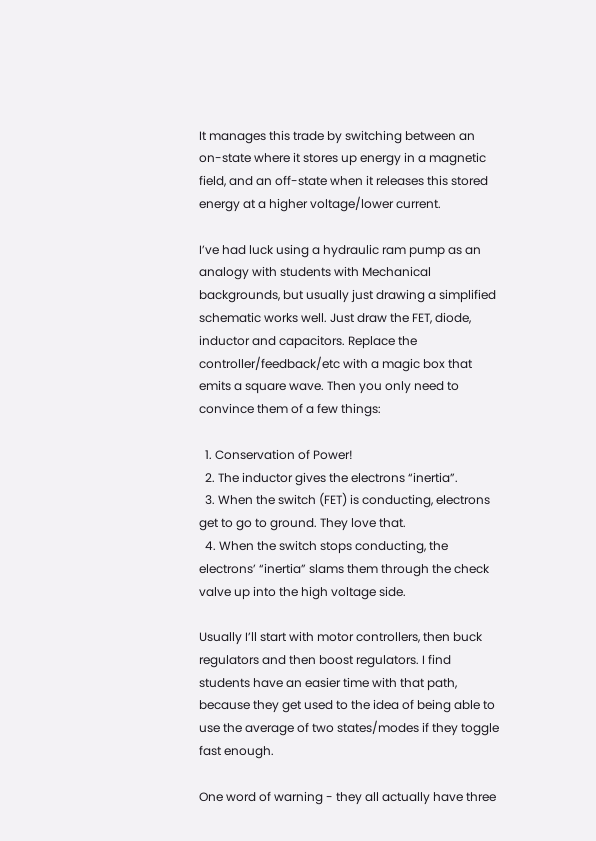It manages this trade by switching between an on-state where it stores up energy in a magnetic field, and an off-state when it releases this stored energy at a higher voltage/lower current.

I’ve had luck using a hydraulic ram pump as an analogy with students with Mechanical backgrounds, but usually just drawing a simplified schematic works well. Just draw the FET, diode, inductor and capacitors. Replace the controller/feedback/etc with a magic box that emits a square wave. Then you only need to convince them of a few things:

  1. Conservation of Power!
  2. The inductor gives the electrons “inertia”.
  3. When the switch (FET) is conducting, electrons get to go to ground. They love that.
  4. When the switch stops conducting, the electrons’ “inertia” slams them through the check valve up into the high voltage side.

Usually I’ll start with motor controllers, then buck regulators and then boost regulators. I find students have an easier time with that path, because they get used to the idea of being able to use the average of two states/modes if they toggle fast enough.

One word of warning - they all actually have three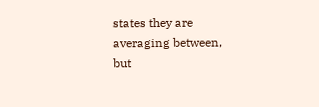states they are averaging between, but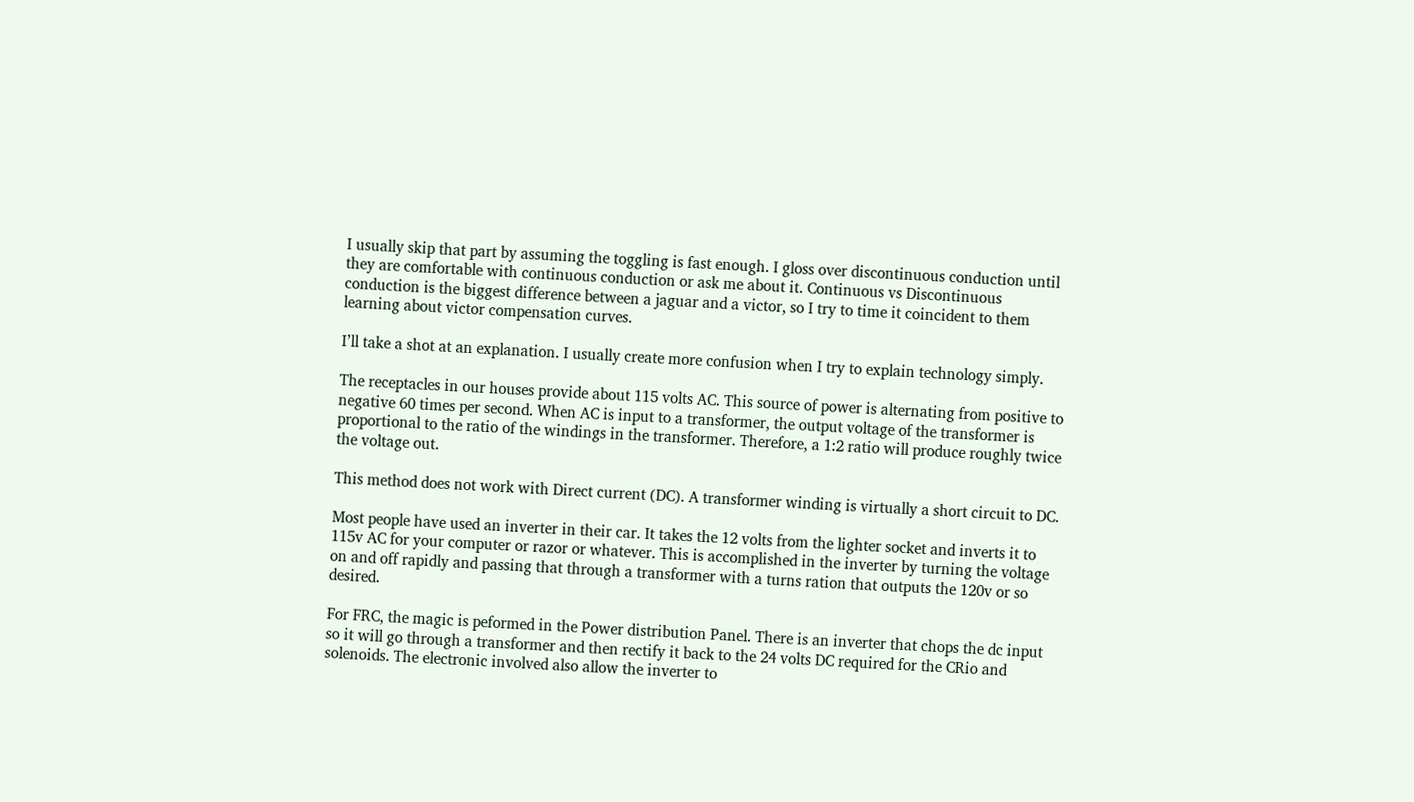I usually skip that part by assuming the toggling is fast enough. I gloss over discontinuous conduction until they are comfortable with continuous conduction or ask me about it. Continuous vs Discontinuous conduction is the biggest difference between a jaguar and a victor, so I try to time it coincident to them learning about victor compensation curves.

I’ll take a shot at an explanation. I usually create more confusion when I try to explain technology simply.

The receptacles in our houses provide about 115 volts AC. This source of power is alternating from positive to negative 60 times per second. When AC is input to a transformer, the output voltage of the transformer is proportional to the ratio of the windings in the transformer. Therefore, a 1:2 ratio will produce roughly twice the voltage out.

This method does not work with Direct current (DC). A transformer winding is virtually a short circuit to DC.

Most people have used an inverter in their car. It takes the 12 volts from the lighter socket and inverts it to 115v AC for your computer or razor or whatever. This is accomplished in the inverter by turning the voltage on and off rapidly and passing that through a transformer with a turns ration that outputs the 120v or so desired.

For FRC, the magic is peformed in the Power distribution Panel. There is an inverter that chops the dc input so it will go through a transformer and then rectify it back to the 24 volts DC required for the CRio and solenoids. The electronic involved also allow the inverter to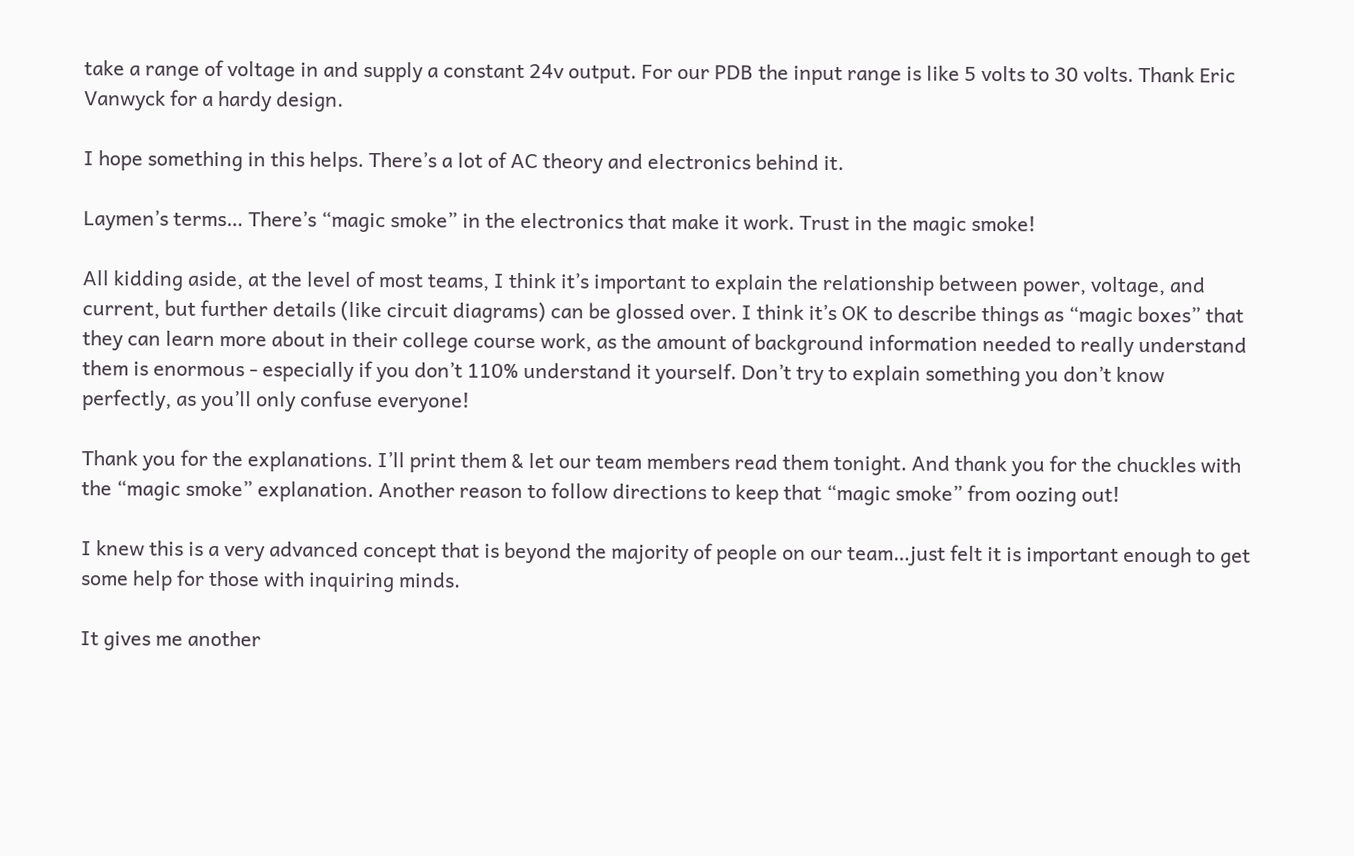take a range of voltage in and supply a constant 24v output. For our PDB the input range is like 5 volts to 30 volts. Thank Eric Vanwyck for a hardy design.

I hope something in this helps. There’s a lot of AC theory and electronics behind it.

Laymen’s terms… There’s “magic smoke” in the electronics that make it work. Trust in the magic smoke!

All kidding aside, at the level of most teams, I think it’s important to explain the relationship between power, voltage, and current, but further details (like circuit diagrams) can be glossed over. I think it’s OK to describe things as “magic boxes” that they can learn more about in their college course work, as the amount of background information needed to really understand them is enormous - especially if you don’t 110% understand it yourself. Don’t try to explain something you don’t know perfectly, as you’ll only confuse everyone!

Thank you for the explanations. I’ll print them & let our team members read them tonight. And thank you for the chuckles with the “magic smoke” explanation. Another reason to follow directions to keep that “magic smoke” from oozing out!

I knew this is a very advanced concept that is beyond the majority of people on our team…just felt it is important enough to get some help for those with inquiring minds.

It gives me another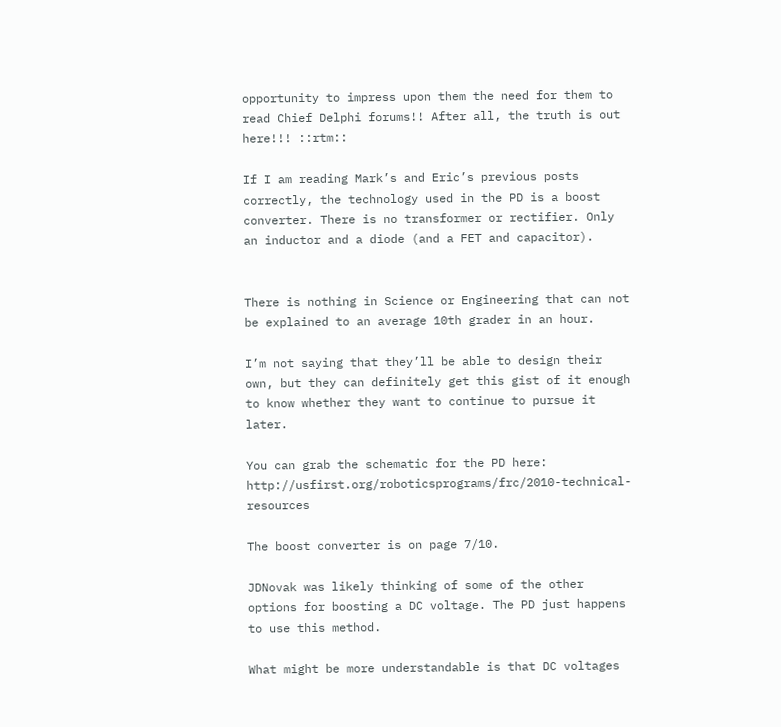opportunity to impress upon them the need for them to read Chief Delphi forums!! After all, the truth is out here!!! ::rtm::

If I am reading Mark’s and Eric’s previous posts correctly, the technology used in the PD is a boost converter. There is no transformer or rectifier. Only an inductor and a diode (and a FET and capacitor).


There is nothing in Science or Engineering that can not be explained to an average 10th grader in an hour.

I’m not saying that they’ll be able to design their own, but they can definitely get this gist of it enough to know whether they want to continue to pursue it later.

You can grab the schematic for the PD here: http://usfirst.org/roboticsprograms/frc/2010-technical-resources

The boost converter is on page 7/10.

JDNovak was likely thinking of some of the other options for boosting a DC voltage. The PD just happens to use this method.

What might be more understandable is that DC voltages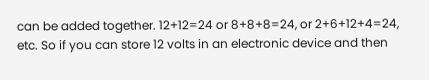can be added together. 12+12=24 or 8+8+8=24, or 2+6+12+4=24, etc. So if you can store 12 volts in an electronic device and then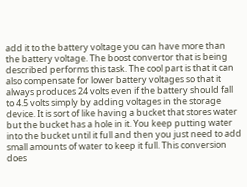add it to the battery voltage you can have more than the battery voltage. The boost convertor that is being described performs this task. The cool part is that it can also compensate for lower battery voltages so that it always produces 24 volts even if the battery should fall to 4.5 volts simply by adding voltages in the storage device. It is sort of like having a bucket that stores water but the bucket has a hole in it. You keep putting water into the bucket until it full and then you just need to add small amounts of water to keep it full. This conversion does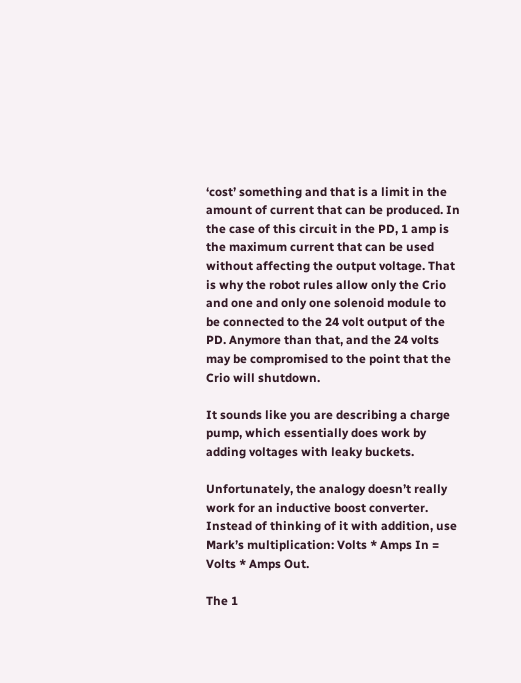‘cost’ something and that is a limit in the amount of current that can be produced. In the case of this circuit in the PD, 1 amp is the maximum current that can be used without affecting the output voltage. That is why the robot rules allow only the Crio and one and only one solenoid module to be connected to the 24 volt output of the PD. Anymore than that, and the 24 volts may be compromised to the point that the Crio will shutdown.

It sounds like you are describing a charge pump, which essentially does work by adding voltages with leaky buckets.

Unfortunately, the analogy doesn’t really work for an inductive boost converter. Instead of thinking of it with addition, use Mark’s multiplication: Volts * Amps In = Volts * Amps Out.

The 1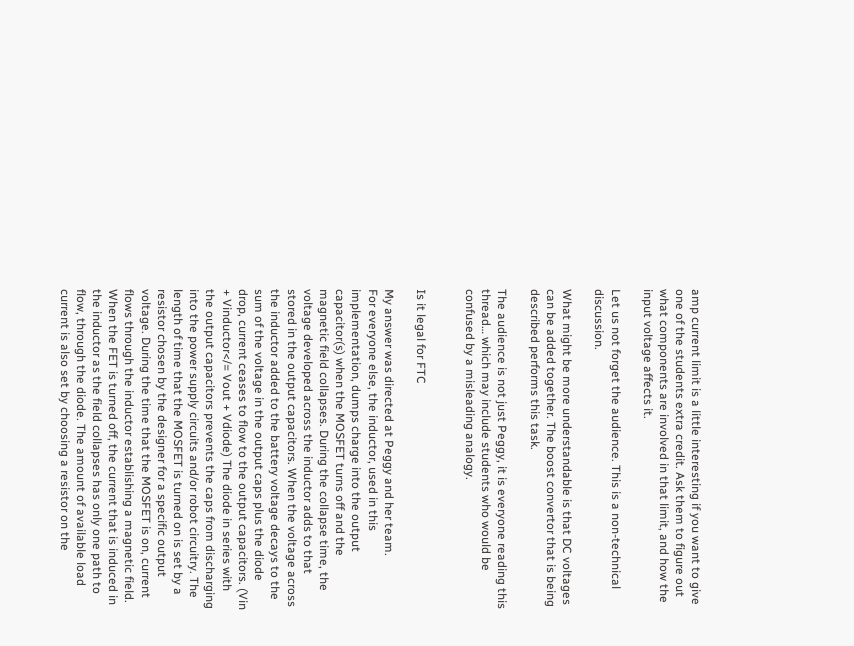amp current limit is a little interesting if you want to give one of the students extra credit. Ask them to figure out what components are involved in that limit, and how the input voltage affects it.

Let us not forget the audience. This is a non-technical discussion.

What might be more understandable is that DC voltages can be added together. The boost convertor that is being described performs this task.

The audience is not just Peggy, it is everyone reading this thread… which may include students who would be confused by a misleading analogy.


Is it legal for FTC

My answer was directed at Peggy and her team.
For everyone else, the inductor, used in this implementation, dumps charge into the output capacitor(s) when the MOSFET turns off and the magnetic field collapses. During the collapse time, the voltage developed across the inductor adds to that stored in the output capacitors. When the voltage across the inductor added to the battery voltage decays to the sum of the voltage in the output caps plus the diode drop, current ceases to flow to the output capacitors. (Vin + Vinductor</= Vout + Vdiode) The diode in series with the output capacitors prevents the caps from discharging into the power supply circuits and/or robot circuitry. The length of time that the MOSFET is turned on is set by a resistor chosen by the designer for a specific output voltage. During the time that the MOSFET is on, current flows through the inductor establishing a magnetic field. When the FET is turned off, the current that is induced in the inductor as the field collapses has only one path to flow, through the diode. The amount of available load current is also set by choosing a resistor on the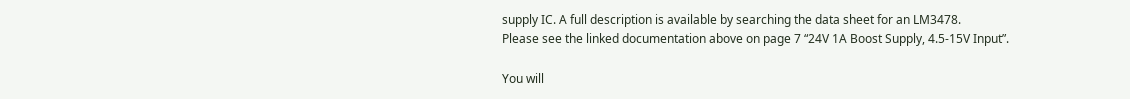supply IC. A full description is available by searching the data sheet for an LM3478.
Please see the linked documentation above on page 7 “24V 1A Boost Supply, 4.5-15V Input”.

You will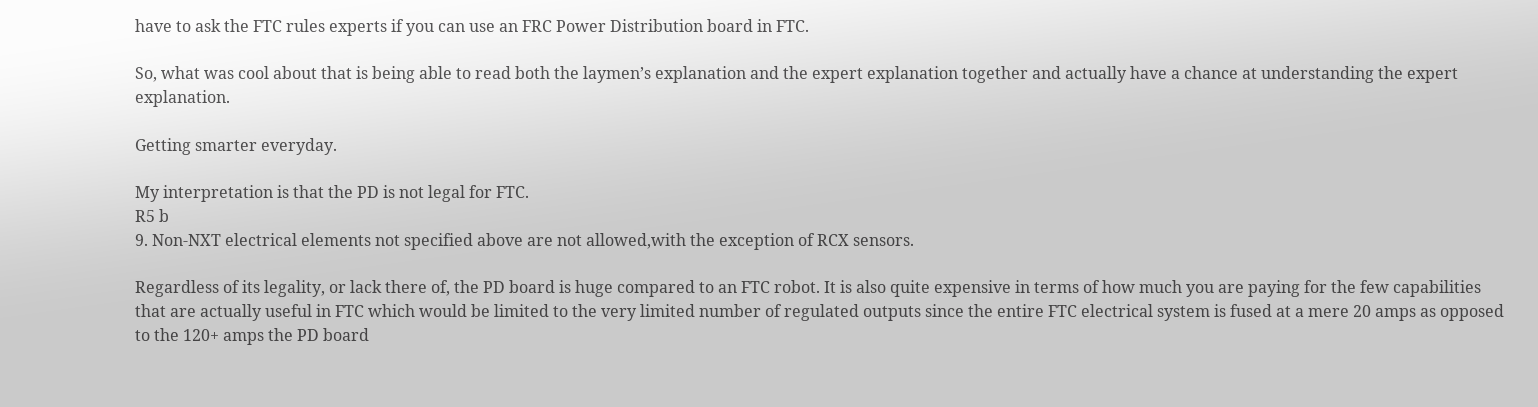have to ask the FTC rules experts if you can use an FRC Power Distribution board in FTC.

So, what was cool about that is being able to read both the laymen’s explanation and the expert explanation together and actually have a chance at understanding the expert explanation.

Getting smarter everyday.

My interpretation is that the PD is not legal for FTC.
R5 b
9. Non‐NXT electrical elements not specified above are not allowed,with the exception of RCX sensors.

Regardless of its legality, or lack there of, the PD board is huge compared to an FTC robot. It is also quite expensive in terms of how much you are paying for the few capabilities that are actually useful in FTC which would be limited to the very limited number of regulated outputs since the entire FTC electrical system is fused at a mere 20 amps as opposed to the 120+ amps the PD board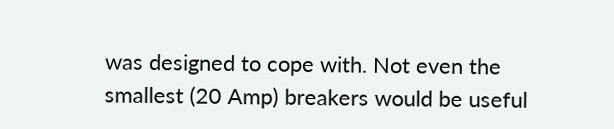was designed to cope with. Not even the smallest (20 Amp) breakers would be useful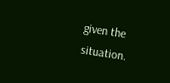given the situation.